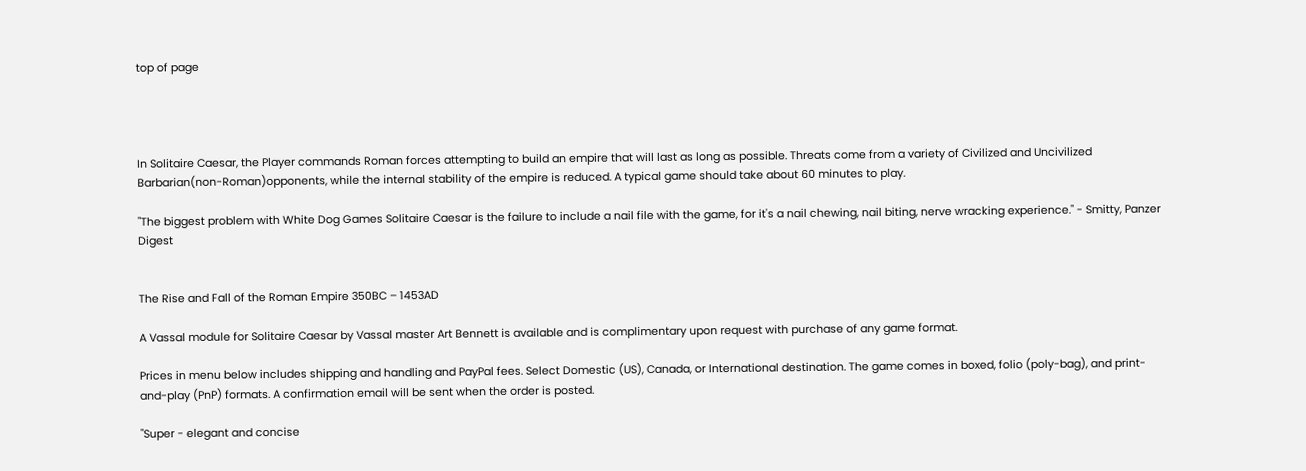top of page




In Solitaire Caesar, the Player commands Roman forces attempting to build an empire that will last as long as possible. Threats come from a variety of Civilized and Uncivilized Barbarian(non-Roman)opponents, while the internal stability of the empire is reduced. A typical game should take about 60 minutes to play.

"The biggest problem with White Dog Games Solitaire Caesar is the failure to include a nail file with the game, for it's a nail chewing, nail biting, nerve wracking experience." - Smitty, Panzer Digest


The Rise and Fall of the Roman Empire 350BC – 1453AD

A Vassal module for Solitaire Caesar by Vassal master Art Bennett is available and is complimentary upon request with purchase of any game format.

Prices in menu below includes shipping and handling and PayPal fees. Select Domestic (US), Canada, or International destination. The game comes in boxed, folio (poly-bag), and print-and-play (PnP) formats. A confirmation email will be sent when the order is posted.

"Super - elegant and concise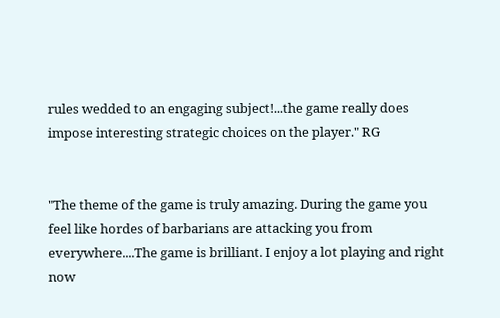rules wedded to an engaging subject!...the game really does impose interesting strategic choices on the player." RG


"The theme of the game is truly amazing. During the game you feel like hordes of barbarians are attacking you from everywhere....The game is brilliant. I enjoy a lot playing and right now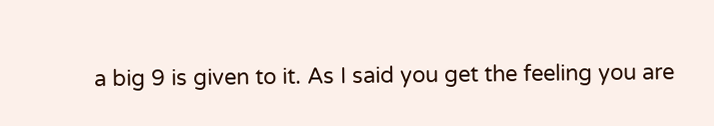a big 9 is given to it. As I said you get the feeling you are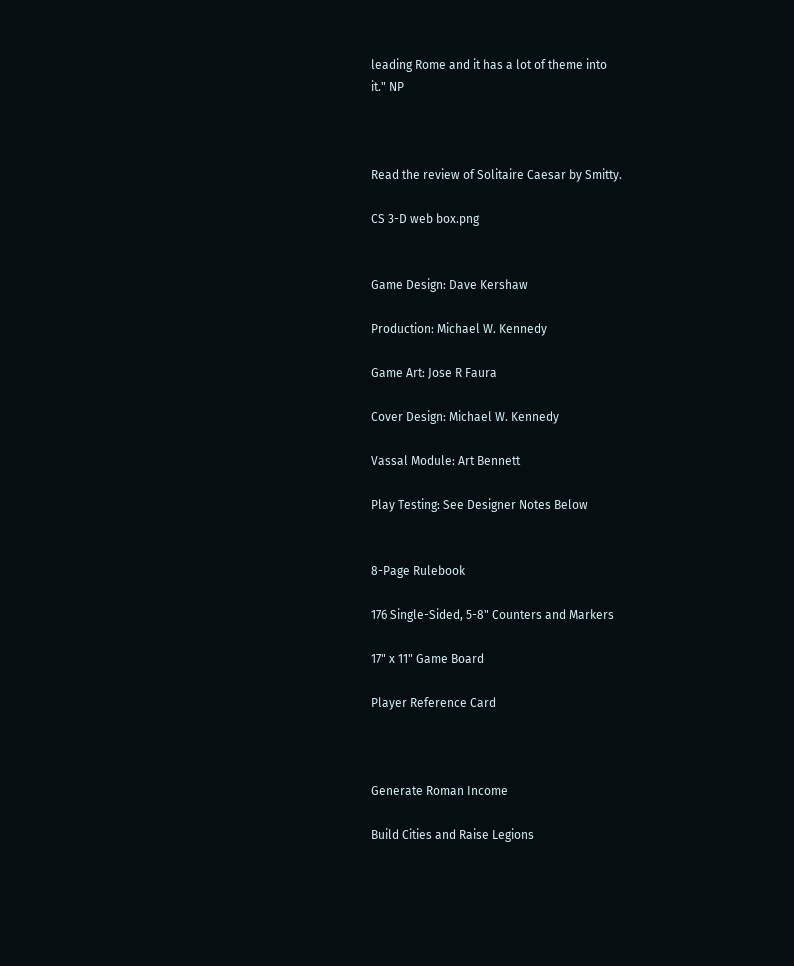leading Rome and it has a lot of theme into
it." NP



Read the review of Solitaire Caesar by Smitty.

CS 3-D web box.png


Game Design: Dave Kershaw

Production: Michael W. Kennedy

Game Art: Jose R Faura

Cover Design: Michael W. Kennedy

Vassal Module: Art Bennett

Play Testing: See Designer Notes Below


8-Page Rulebook

176 Single-Sided, 5-8" Counters and Markers

17" x 11" Game Board

Player Reference Card



Generate Roman Income

Build Cities and Raise Legions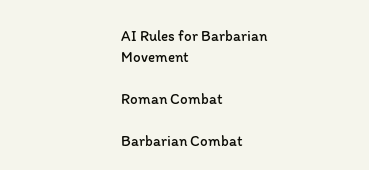AI Rules for Barbarian Movement

Roman Combat

Barbarian Combat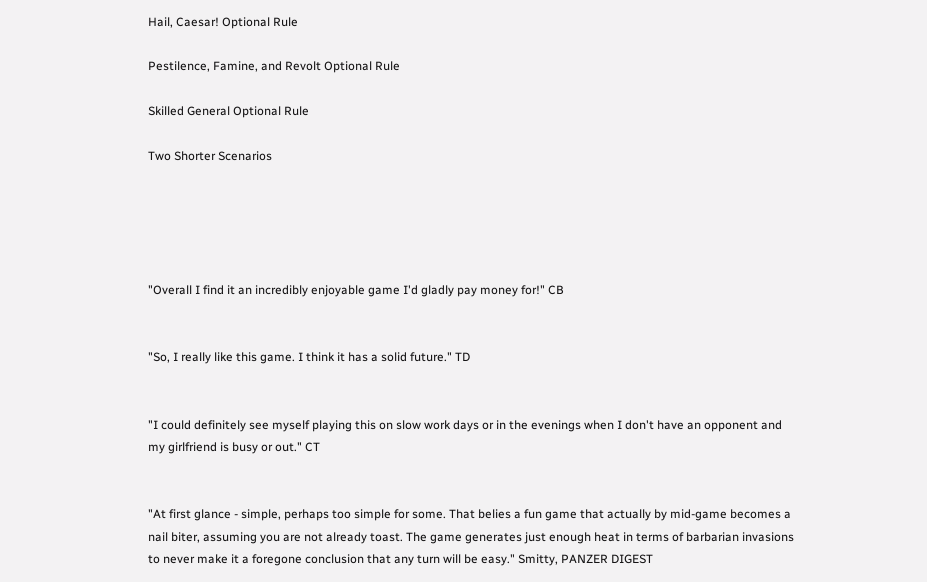Hail, Caesar! Optional Rule

Pestilence, Famine, and Revolt Optional Rule

Skilled General Optional Rule

Two Shorter Scenarios





"Overall I find it an incredibly enjoyable game I'd gladly pay money for!" CB


"So, I really like this game. I think it has a solid future." TD


"I could definitely see myself playing this on slow work days or in the evenings when I don't have an opponent and my girlfriend is busy or out." CT


"At first glance - simple, perhaps too simple for some. That belies a fun game that actually by mid-game becomes a nail biter, assuming you are not already toast. The game generates just enough heat in terms of barbarian invasions to never make it a foregone conclusion that any turn will be easy." Smitty, PANZER DIGEST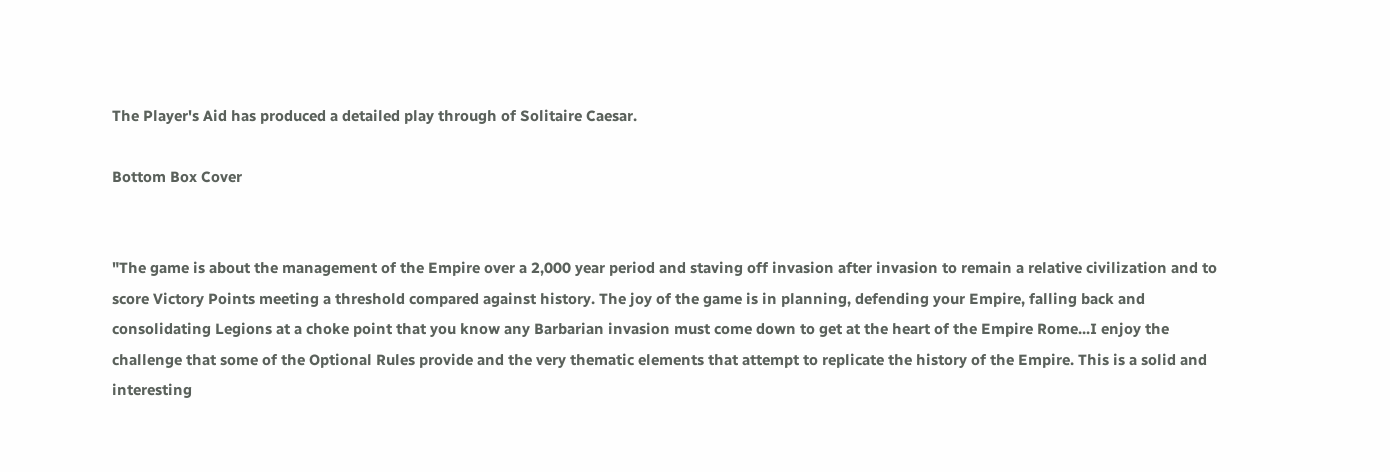The Player's Aid has produced a detailed play through of Solitaire Caesar.

Bottom Box Cover


"The game is about the management of the Empire over a 2,000 year period and staving off invasion after invasion to remain a relative civilization and to score Victory Points meeting a threshold compared against history. The joy of the game is in planning, defending your Empire, falling back and consolidating Legions at a choke point that you know any Barbarian invasion must come down to get at the heart of the Empire Rome...I enjoy the challenge that some of the Optional Rules provide and the very thematic elements that attempt to replicate the history of the Empire. This is a solid and interesting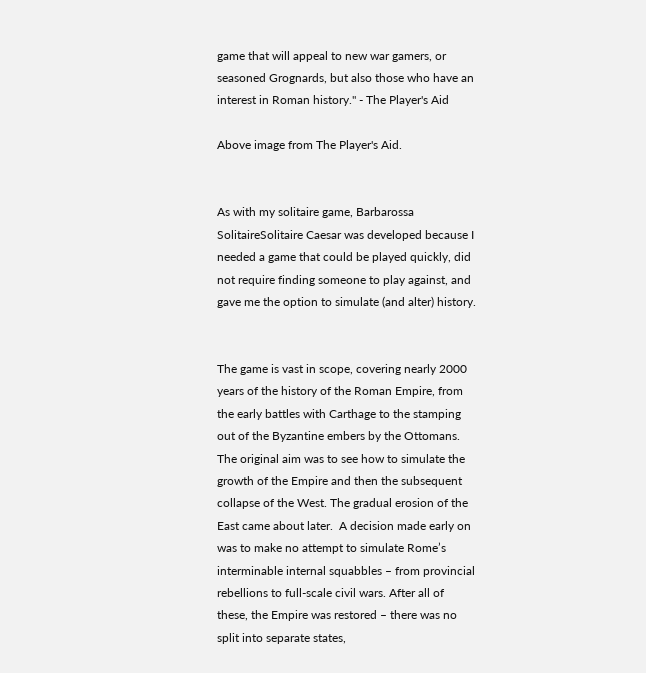game that will appeal to new war gamers, or seasoned Grognards, but also those who have an interest in Roman history." - The Player's Aid

Above image from The Player's Aid.


As with my solitaire game, Barbarossa SolitaireSolitaire Caesar was developed because I needed a game that could be played quickly, did not require finding someone to play against, and gave me the option to simulate (and alter) history.


The game is vast in scope, covering nearly 2000 years of the history of the Roman Empire, from the early battles with Carthage to the stamping out of the Byzantine embers by the Ottomans. The original aim was to see how to simulate the growth of the Empire and then the subsequent collapse of the West. The gradual erosion of the East came about later.  A decision made early on was to make no attempt to simulate Rome’s interminable internal squabbles – from provincial rebellions to full-scale civil wars. After all of these, the Empire was restored – there was no split into separate states,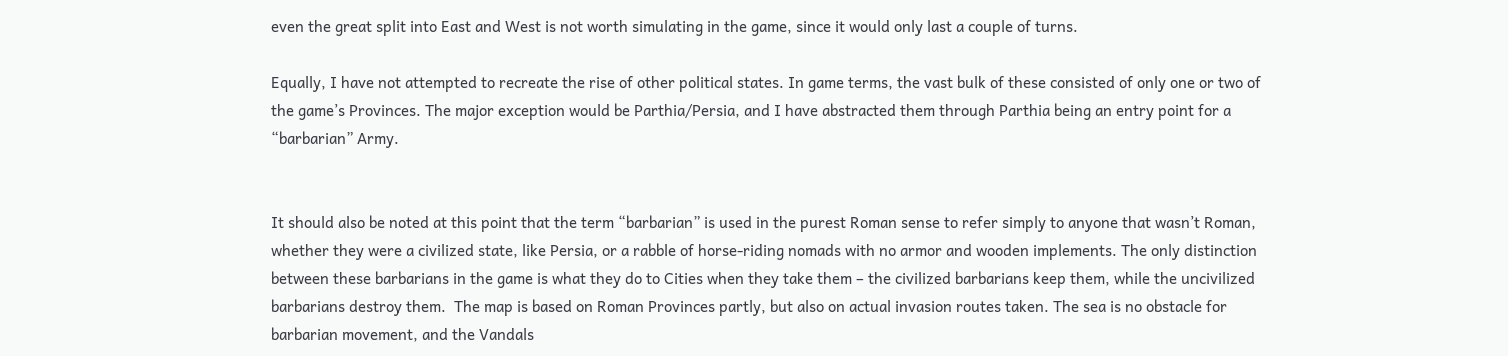even the great split into East and West is not worth simulating in the game, since it would only last a couple of turns.

Equally, I have not attempted to recreate the rise of other political states. In game terms, the vast bulk of these consisted of only one or two of the game’s Provinces. The major exception would be Parthia/Persia, and I have abstracted them through Parthia being an entry point for a “barbarian” Army.


It should also be noted at this point that the term “barbarian” is used in the purest Roman sense to refer simply to anyone that wasn’t Roman, whether they were a civilized state, like Persia, or a rabble of horse-riding nomads with no armor and wooden implements. The only distinction between these barbarians in the game is what they do to Cities when they take them – the civilized barbarians keep them, while the uncivilized barbarians destroy them.  The map is based on Roman Provinces partly, but also on actual invasion routes taken. The sea is no obstacle for barbarian movement, and the Vandals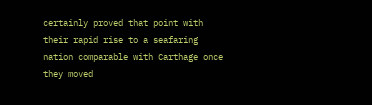certainly proved that point with their rapid rise to a seafaring nation comparable with Carthage once they moved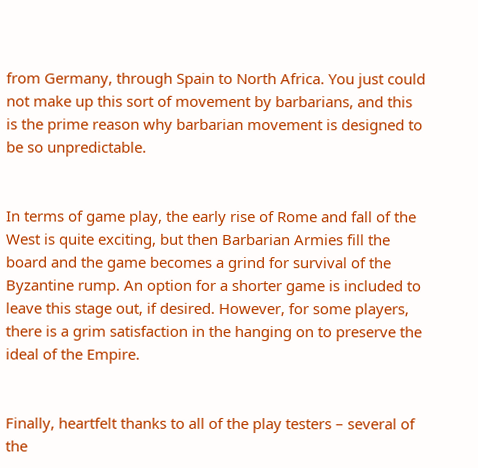from Germany, through Spain to North Africa. You just could not make up this sort of movement by barbarians, and this is the prime reason why barbarian movement is designed to be so unpredictable.


In terms of game play, the early rise of Rome and fall of the West is quite exciting, but then Barbarian Armies fill the board and the game becomes a grind for survival of the Byzantine rump. An option for a shorter game is included to leave this stage out, if desired. However, for some players, there is a grim satisfaction in the hanging on to preserve the ideal of the Empire.


Finally, heartfelt thanks to all of the play testers – several of the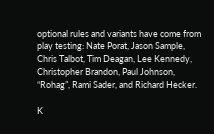optional rules and variants have come from play testing: Nate Porat, Jason Sample, Chris Talbot, Tim Deagan, Lee Kennedy, Christopher Brandon, Paul Johnson, “Rohag”, Rami Sader, and Richard Hecker.

K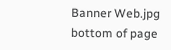Banner Web.jpg
bottom of page